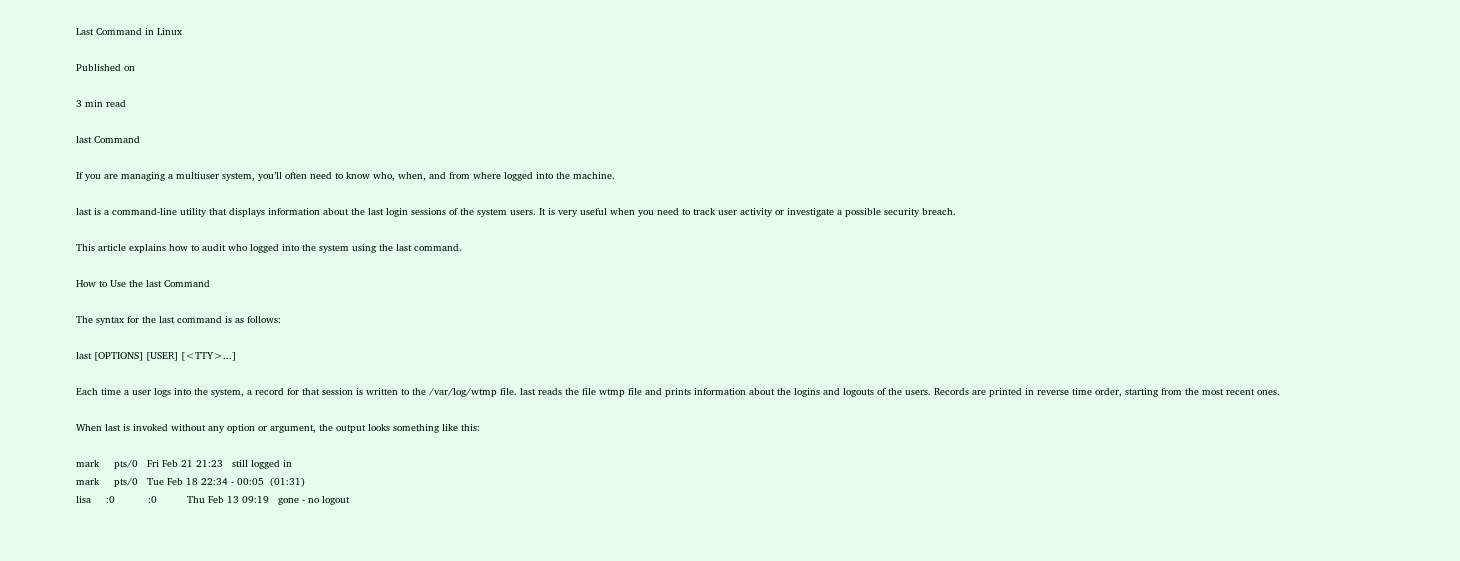Last Command in Linux

Published on

3 min read

last Command

If you are managing a multiuser system, you’ll often need to know who, when, and from where logged into the machine.

last is a command-line utility that displays information about the last login sessions of the system users. It is very useful when you need to track user activity or investigate a possible security breach.

This article explains how to audit who logged into the system using the last command.

How to Use the last Command

The syntax for the last command is as follows:

last [OPTIONS] [USER] [<TTY>...]

Each time a user logs into the system, a record for that session is written to the /var/log/wtmp file. last reads the file wtmp file and prints information about the logins and logouts of the users. Records are printed in reverse time order, starting from the most recent ones.

When last is invoked without any option or argument, the output looks something like this:

mark     pts/0   Fri Feb 21 21:23   still logged in
mark     pts/0   Tue Feb 18 22:34 - 00:05  (01:31)
lisa     :0           :0          Thu Feb 13 09:19   gone - no logout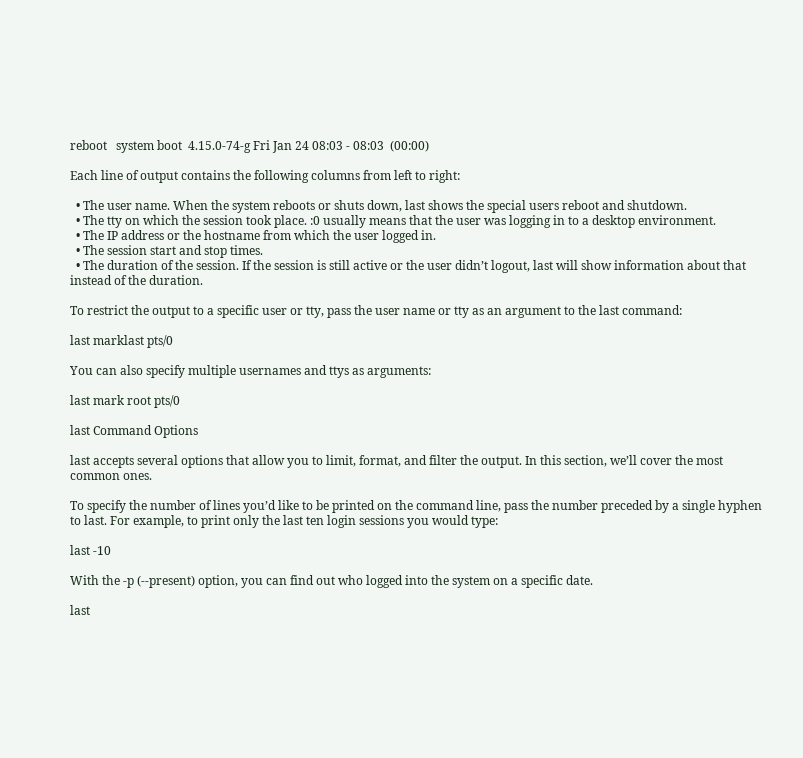reboot   system boot  4.15.0-74-g Fri Jan 24 08:03 - 08:03  (00:00)

Each line of output contains the following columns from left to right:

  • The user name. When the system reboots or shuts down, last shows the special users reboot and shutdown.
  • The tty on which the session took place. :0 usually means that the user was logging in to a desktop environment.
  • The IP address or the hostname from which the user logged in.
  • The session start and stop times.
  • The duration of the session. If the session is still active or the user didn’t logout, last will show information about that instead of the duration.

To restrict the output to a specific user or tty, pass the user name or tty as an argument to the last command:

last marklast pts/0

You can also specify multiple usernames and ttys as arguments:

last mark root pts/0

last Command Options

last accepts several options that allow you to limit, format, and filter the output. In this section, we’ll cover the most common ones.

To specify the number of lines you’d like to be printed on the command line, pass the number preceded by a single hyphen to last. For example, to print only the last ten login sessions you would type:

last -10

With the -p (--present) option, you can find out who logged into the system on a specific date.

last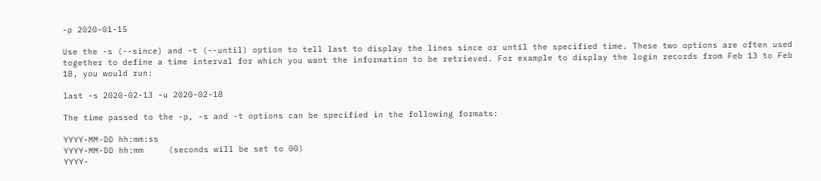-p 2020-01-15

Use the -s (--since) and -t (--until) option to tell last to display the lines since or until the specified time. These two options are often used together to define a time interval for which you want the information to be retrieved. For example to display the login records from Feb 13 to Feb 18, you would run:

last -s 2020-02-13 -u 2020-02-18

The time passed to the -p, -s and -t options can be specified in the following formats:

YYYY-MM-DD hh:mm:ss
YYYY-MM-DD hh:mm     (seconds will be set to 00)
YYYY-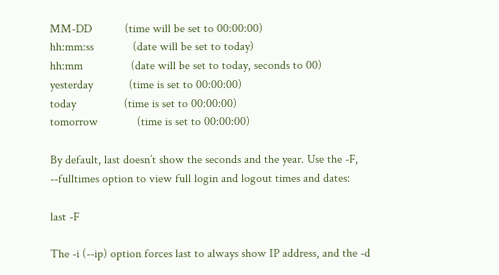MM-DD           (time will be set to 00:00:00)
hh:mm:ss             (date will be set to today)
hh:mm                (date will be set to today, seconds to 00)
yesterday            (time is set to 00:00:00)
today                (time is set to 00:00:00)
tomorrow             (time is set to 00:00:00)

By default, last doesn’t show the seconds and the year. Use the -F, --fulltimes option to view full login and logout times and dates:

last -F

The -i (--ip) option forces last to always show IP address, and the -d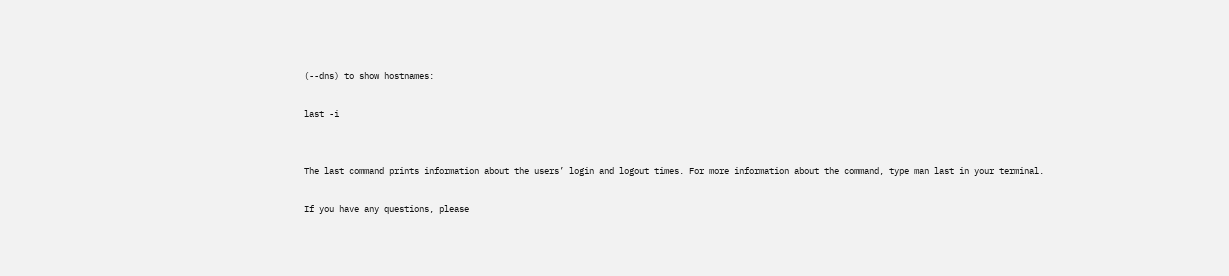(--dns) to show hostnames:

last -i


The last command prints information about the users’ login and logout times. For more information about the command, type man last in your terminal.

If you have any questions, please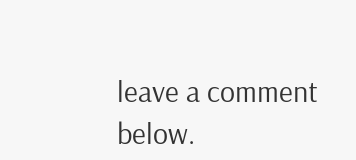leave a comment below.